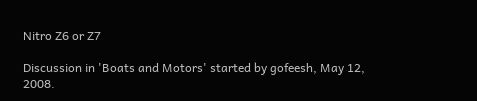Nitro Z6 or Z7

Discussion in 'Boats and Motors' started by gofeesh, May 12, 2008.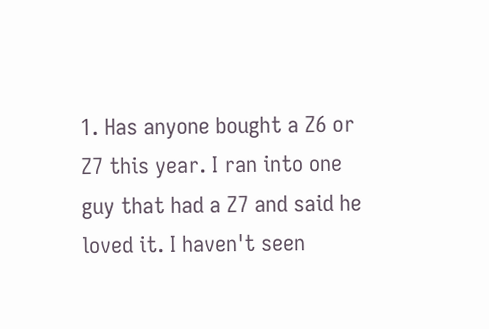1. Has anyone bought a Z6 or Z7 this year. I ran into one guy that had a Z7 and said he loved it. I haven't seen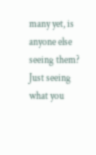many yet, is anyone else seeing them? Just seeing what you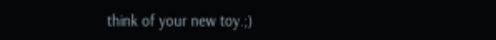think of your new toy.;)